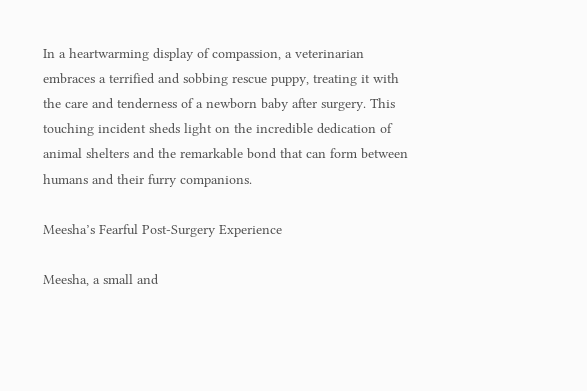In a heartwarming display of compassion, a veterinarian embraces a terrified and sobbing rescue puppy, treating it with the care and tenderness of a newborn baby after surgery. This touching incident sheds light on the incredible dedication of animal shelters and the remarkable bond that can form between humans and their furry companions.

Meesha’s Fearful Post-Surgery Experience

Meesha, a small and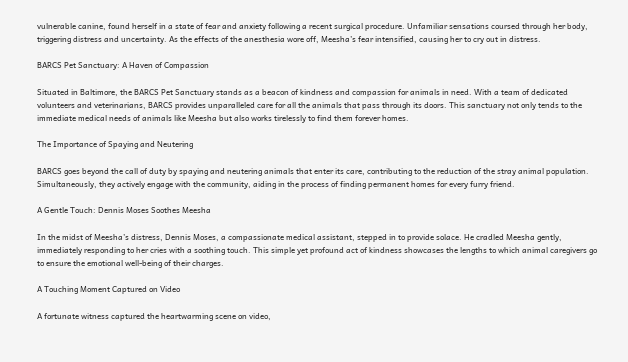vulnerable canine, found herself in a state of fear and anxiety following a recent surgical procedure. Unfamiliar sensations coursed through her body, triggering distress and uncertainty. As the effects of the anesthesia wore off, Meesha’s fear intensified, causing her to cry out in distress.

BARCS Pet Sanctuary: A Haven of Compassion

Situated in Baltimore, the BARCS Pet Sanctuary stands as a beacon of kindness and compassion for animals in need. With a team of dedicated volunteers and veterinarians, BARCS provides unparalleled care for all the animals that pass through its doors. This sanctuary not only tends to the immediate medical needs of animals like Meesha but also works tirelessly to find them forever homes.

The Importance of Spaying and Neutering

BARCS goes beyond the call of duty by spaying and neutering animals that enter its care, contributing to the reduction of the stray animal population. Simultaneously, they actively engage with the community, aiding in the process of finding permanent homes for every furry friend.

A Gentle Touch: Dennis Moses Soothes Meesha

In the midst of Meesha’s distress, Dennis Moses, a compassionate medical assistant, stepped in to provide solace. He cradled Meesha gently, immediately responding to her cries with a soothing touch. This simple yet profound act of kindness showcases the lengths to which animal caregivers go to ensure the emotional well-being of their charges.

A Touching Moment Captured on Video

A fortunate witness captured the heartwarming scene on video,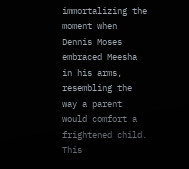immortalizing the moment when Dennis Moses embraced Meesha in his arms, resembling the way a parent would comfort a frightened child. This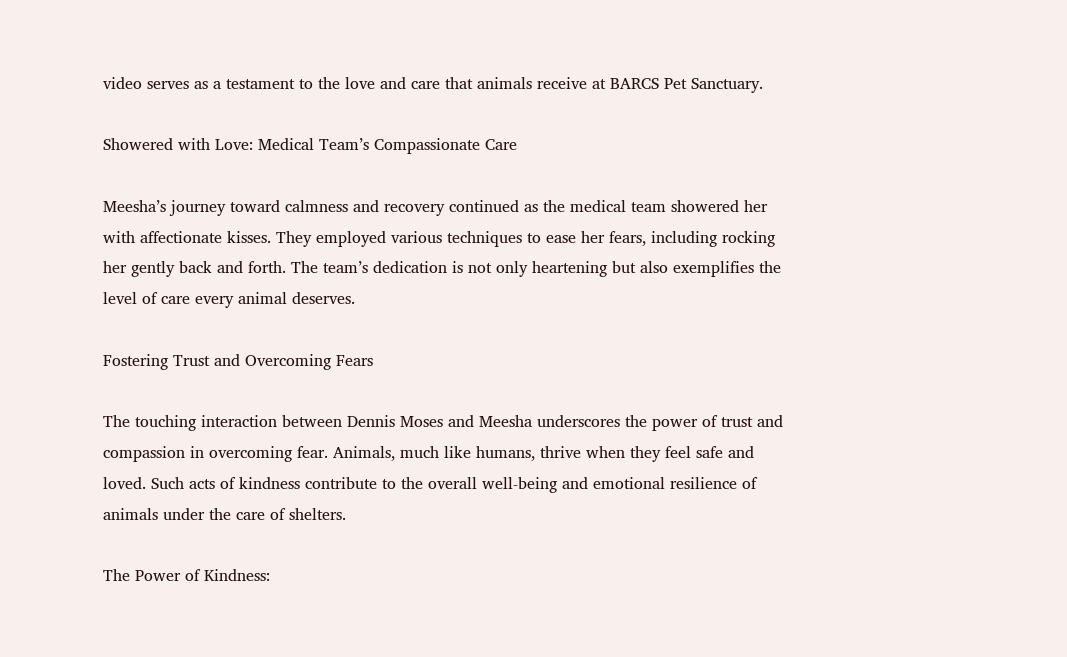video serves as a testament to the love and care that animals receive at BARCS Pet Sanctuary.

Showered with Love: Medical Team’s Compassionate Care

Meesha’s journey toward calmness and recovery continued as the medical team showered her with affectionate kisses. They employed various techniques to ease her fears, including rocking her gently back and forth. The team’s dedication is not only heartening but also exemplifies the level of care every animal deserves.

Fostering Trust and Overcoming Fears

The touching interaction between Dennis Moses and Meesha underscores the power of trust and compassion in overcoming fear. Animals, much like humans, thrive when they feel safe and loved. Such acts of kindness contribute to the overall well-being and emotional resilience of animals under the care of shelters.

The Power of Kindness: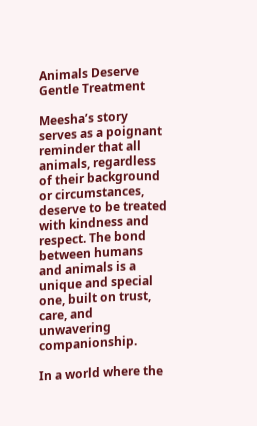Animals Deserve Gentle Treatment

Meesha’s story serves as a poignant reminder that all animals, regardless of their background or circumstances, deserve to be treated with kindness and respect. The bond between humans and animals is a unique and special one, built on trust, care, and unwavering companionship.

In a world where the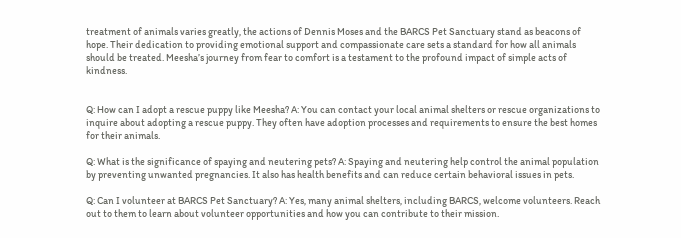treatment of animals varies greatly, the actions of Dennis Moses and the BARCS Pet Sanctuary stand as beacons of hope. Their dedication to providing emotional support and compassionate care sets a standard for how all animals should be treated. Meesha’s journey from fear to comfort is a testament to the profound impact of simple acts of kindness.


Q: How can I adopt a rescue puppy like Meesha? A: You can contact your local animal shelters or rescue organizations to inquire about adopting a rescue puppy. They often have adoption processes and requirements to ensure the best homes for their animals.

Q: What is the significance of spaying and neutering pets? A: Spaying and neutering help control the animal population by preventing unwanted pregnancies. It also has health benefits and can reduce certain behavioral issues in pets.

Q: Can I volunteer at BARCS Pet Sanctuary? A: Yes, many animal shelters, including BARCS, welcome volunteers. Reach out to them to learn about volunteer opportunities and how you can contribute to their mission.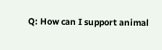Q: How can I support animal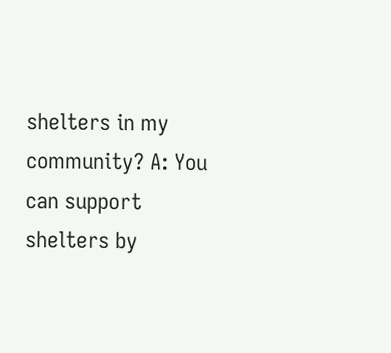shelters in my community? A: You can support shelters by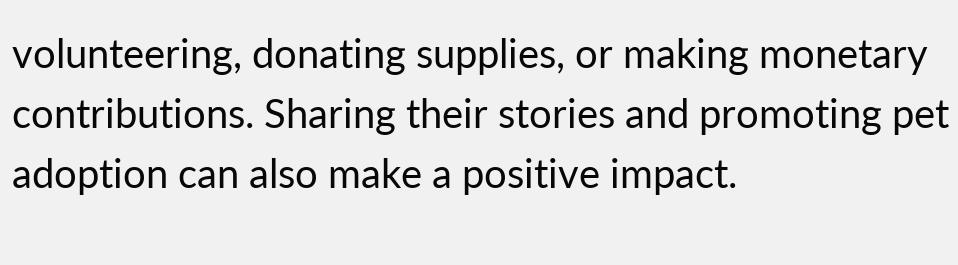volunteering, donating supplies, or making monetary contributions. Sharing their stories and promoting pet adoption can also make a positive impact.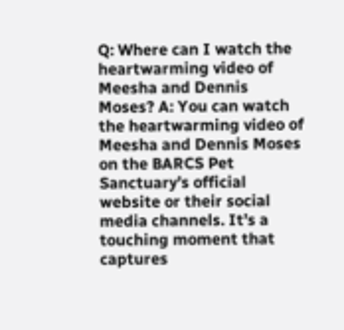Q: Where can I watch the heartwarming video of Meesha and Dennis Moses? A: You can watch the heartwarming video of Meesha and Dennis Moses on the BARCS Pet Sanctuary’s official website or their social media channels. It’s a touching moment that captures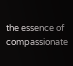the essence of compassionate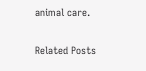animal care.

Related Posts